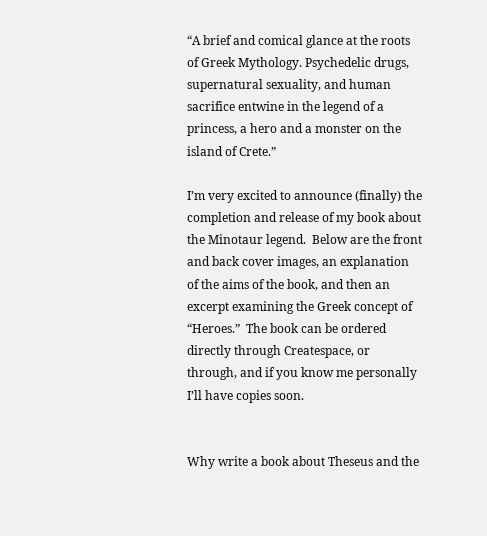“A brief and comical glance at the roots of Greek Mythology. Psychedelic drugs, supernatural sexuality, and human sacrifice entwine in the legend of a princess, a hero and a monster on the island of Crete.”

I’m very excited to announce (finally) the completion and release of my book about the Minotaur legend.  Below are the front and back cover images, an explanation of the aims of the book, and then an excerpt examining the Greek concept of “Heroes.”  The book can be ordered directly through Createspace, or through, and if you know me personally I’ll have copies soon.


Why write a book about Theseus and the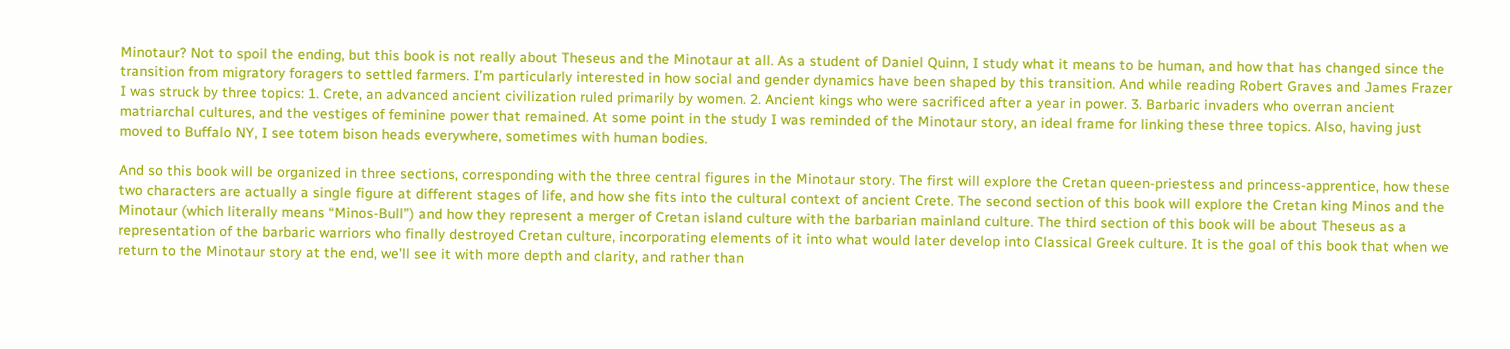Minotaur? Not to spoil the ending, but this book is not really about Theseus and the Minotaur at all. As a student of Daniel Quinn, I study what it means to be human, and how that has changed since the transition from migratory foragers to settled farmers. I’m particularly interested in how social and gender dynamics have been shaped by this transition. And while reading Robert Graves and James Frazer I was struck by three topics: 1. Crete, an advanced ancient civilization ruled primarily by women. 2. Ancient kings who were sacrificed after a year in power. 3. Barbaric invaders who overran ancient matriarchal cultures, and the vestiges of feminine power that remained. At some point in the study I was reminded of the Minotaur story, an ideal frame for linking these three topics. Also, having just moved to Buffalo NY, I see totem bison heads everywhere, sometimes with human bodies.

And so this book will be organized in three sections, corresponding with the three central figures in the Minotaur story. The first will explore the Cretan queen-priestess and princess-apprentice, how these two characters are actually a single figure at different stages of life, and how she fits into the cultural context of ancient Crete. The second section of this book will explore the Cretan king Minos and the Minotaur (which literally means “Minos-Bull”) and how they represent a merger of Cretan island culture with the barbarian mainland culture. The third section of this book will be about Theseus as a representation of the barbaric warriors who finally destroyed Cretan culture, incorporating elements of it into what would later develop into Classical Greek culture. It is the goal of this book that when we return to the Minotaur story at the end, we’ll see it with more depth and clarity, and rather than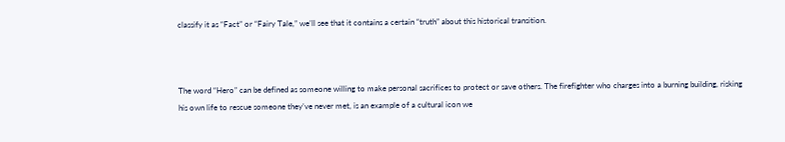classify it as “Fact” or “Fairy Tale,” we’ll see that it contains a certain “truth” about this historical transition.



The word “Hero” can be defined as someone willing to make personal sacrifices to protect or save others. The firefighter who charges into a burning building, risking his own life to rescue someone they’ve never met, is an example of a cultural icon we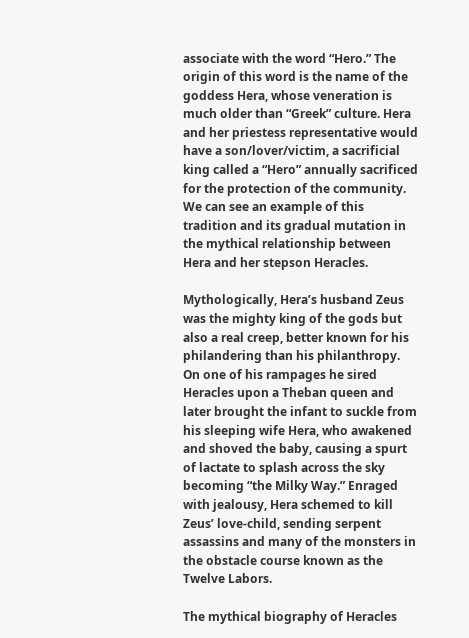associate with the word “Hero.” The origin of this word is the name of the goddess Hera, whose veneration is much older than “Greek” culture. Hera and her priestess representative would have a son/lover/victim, a sacrificial king called a “Hero” annually sacrificed for the protection of the community. We can see an example of this tradition and its gradual mutation in the mythical relationship between Hera and her stepson Heracles.

Mythologically, Hera’s husband Zeus was the mighty king of the gods but also a real creep, better known for his philandering than his philanthropy. On one of his rampages he sired Heracles upon a Theban queen and later brought the infant to suckle from his sleeping wife Hera, who awakened and shoved the baby, causing a spurt of lactate to splash across the sky becoming “the Milky Way.” Enraged with jealousy, Hera schemed to kill Zeus’ love-child, sending serpent assassins and many of the monsters in the obstacle course known as the Twelve Labors.

The mythical biography of Heracles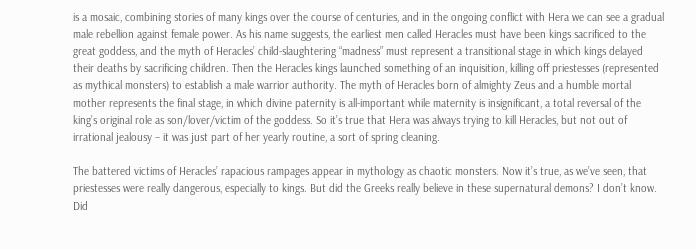is a mosaic, combining stories of many kings over the course of centuries, and in the ongoing conflict with Hera we can see a gradual male rebellion against female power. As his name suggests, the earliest men called Heracles must have been kings sacrificed to the great goddess, and the myth of Heracles’ child-slaughtering “madness” must represent a transitional stage in which kings delayed their deaths by sacrificing children. Then the Heracles kings launched something of an inquisition, killing off priestesses (represented as mythical monsters) to establish a male warrior authority. The myth of Heracles born of almighty Zeus and a humble mortal mother represents the final stage, in which divine paternity is all-important while maternity is insignificant, a total reversal of the king’s original role as son/lover/victim of the goddess. So it’s true that Hera was always trying to kill Heracles, but not out of irrational jealousy – it was just part of her yearly routine, a sort of spring cleaning.

The battered victims of Heracles’ rapacious rampages appear in mythology as chaotic monsters. Now it’s true, as we’ve seen, that priestesses were really dangerous, especially to kings. But did the Greeks really believe in these supernatural demons? I don’t know. Did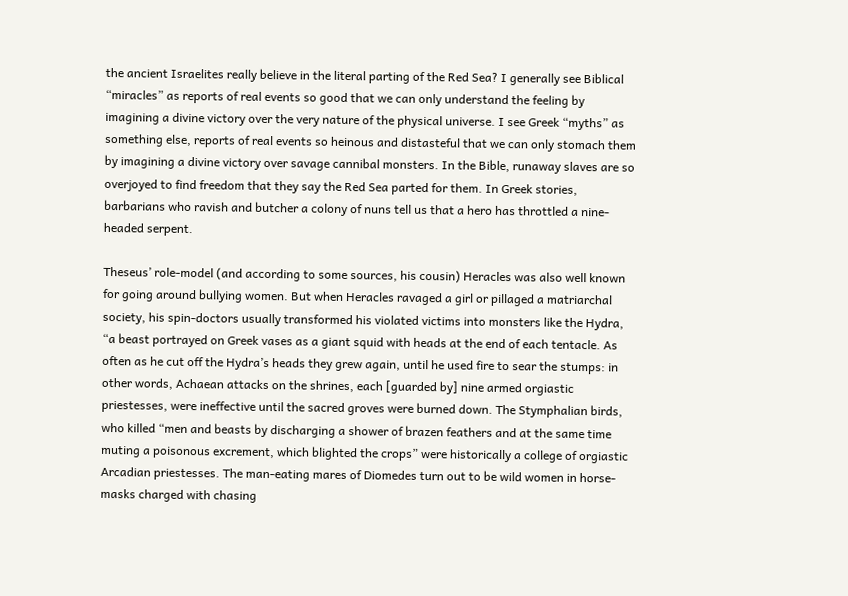the ancient Israelites really believe in the literal parting of the Red Sea? I generally see Biblical “miracles” as reports of real events so good that we can only understand the feeling by imagining a divine victory over the very nature of the physical universe. I see Greek “myths” as something else, reports of real events so heinous and distasteful that we can only stomach them by imagining a divine victory over savage cannibal monsters. In the Bible, runaway slaves are so overjoyed to find freedom that they say the Red Sea parted for them. In Greek stories, barbarians who ravish and butcher a colony of nuns tell us that a hero has throttled a nine-headed serpent.

Theseus’ role-model (and according to some sources, his cousin) Heracles was also well known for going around bullying women. But when Heracles ravaged a girl or pillaged a matriarchal society, his spin-doctors usually transformed his violated victims into monsters like the Hydra, “a beast portrayed on Greek vases as a giant squid with heads at the end of each tentacle. As often as he cut off the Hydra’s heads they grew again, until he used fire to sear the stumps: in other words, Achaean attacks on the shrines, each [guarded by] nine armed orgiastic priestesses, were ineffective until the sacred groves were burned down. The Stymphalian birds, who killed “men and beasts by discharging a shower of brazen feathers and at the same time muting a poisonous excrement, which blighted the crops” were historically a college of orgiastic Arcadian priestesses. The man-eating mares of Diomedes turn out to be wild women in horse-masks charged with chasing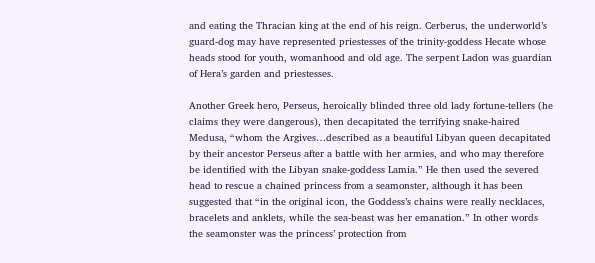and eating the Thracian king at the end of his reign. Cerberus, the underworld’s guard-dog may have represented priestesses of the trinity-goddess Hecate whose heads stood for youth, womanhood and old age. The serpent Ladon was guardian of Hera’s garden and priestesses.

Another Greek hero, Perseus, heroically blinded three old lady fortune-tellers (he claims they were dangerous), then decapitated the terrifying snake-haired Medusa, “whom the Argives…described as a beautiful Libyan queen decapitated by their ancestor Perseus after a battle with her armies, and who may therefore be identified with the Libyan snake-goddess Lamia.” He then used the severed head to rescue a chained princess from a seamonster, although it has been suggested that “in the original icon, the Goddess’s chains were really necklaces, bracelets and anklets, while the sea-beast was her emanation.” In other words the seamonster was the princess’ protection from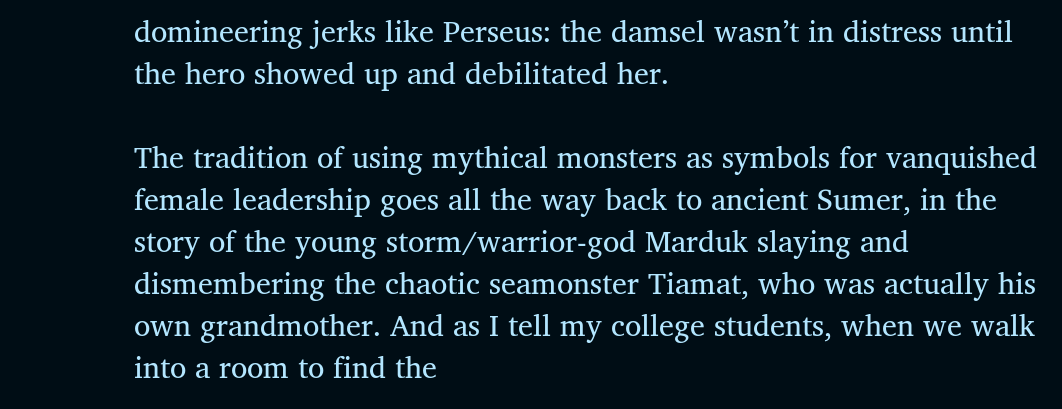domineering jerks like Perseus: the damsel wasn’t in distress until the hero showed up and debilitated her.

The tradition of using mythical monsters as symbols for vanquished female leadership goes all the way back to ancient Sumer, in the story of the young storm/warrior-god Marduk slaying and dismembering the chaotic seamonster Tiamat, who was actually his own grandmother. And as I tell my college students, when we walk into a room to find the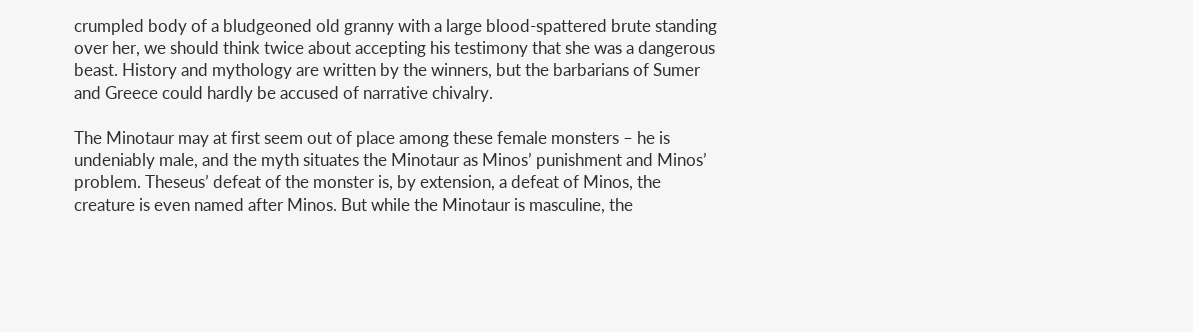crumpled body of a bludgeoned old granny with a large blood-spattered brute standing over her, we should think twice about accepting his testimony that she was a dangerous beast. History and mythology are written by the winners, but the barbarians of Sumer and Greece could hardly be accused of narrative chivalry.

The Minotaur may at first seem out of place among these female monsters – he is undeniably male, and the myth situates the Minotaur as Minos’ punishment and Minos’ problem. Theseus’ defeat of the monster is, by extension, a defeat of Minos, the creature is even named after Minos. But while the Minotaur is masculine, the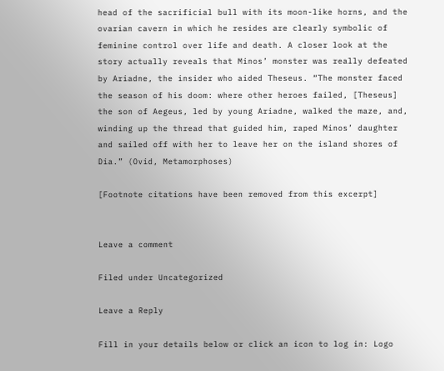head of the sacrificial bull with its moon-like horns, and the ovarian cavern in which he resides are clearly symbolic of feminine control over life and death. A closer look at the story actually reveals that Minos’ monster was really defeated by Ariadne, the insider who aided Theseus. “The monster faced the season of his doom: where other heroes failed, [Theseus] the son of Aegeus, led by young Ariadne, walked the maze, and, winding up the thread that guided him, raped Minos’ daughter and sailed off with her to leave her on the island shores of Dia.” (Ovid, Metamorphoses)

[Footnote citations have been removed from this excerpt]


Leave a comment

Filed under Uncategorized

Leave a Reply

Fill in your details below or click an icon to log in: Logo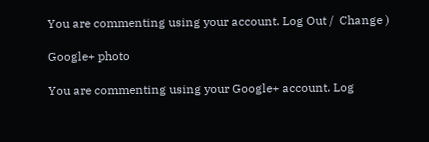You are commenting using your account. Log Out /  Change )

Google+ photo

You are commenting using your Google+ account. Log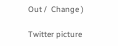Out /  Change )

Twitter picture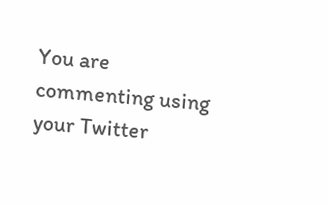You are commenting using your Twitter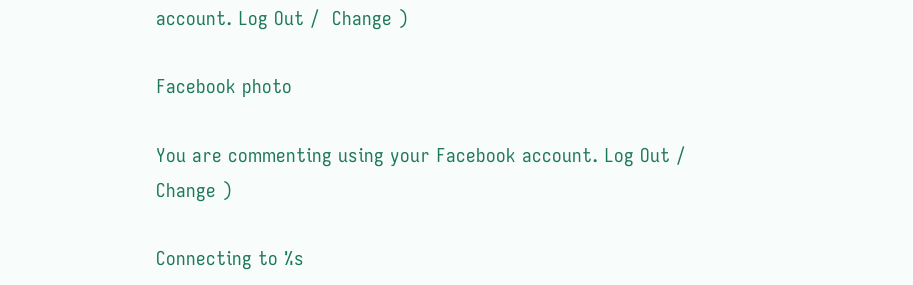account. Log Out /  Change )

Facebook photo

You are commenting using your Facebook account. Log Out /  Change )

Connecting to %s